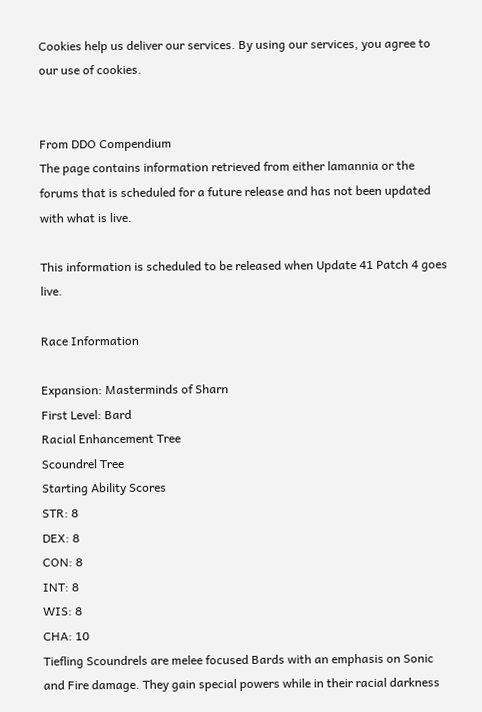Cookies help us deliver our services. By using our services, you agree to our use of cookies.


From DDO Compendium
The page contains information retrieved from either lamannia or the forums that is scheduled for a future release and has not been updated with what is live.

This information is scheduled to be released when Update 41 Patch 4 goes live.

Race Information

Expansion: Masterminds of Sharn
First Level: Bard
Racial Enhancement Tree
Scoundrel Tree
Starting Ability Scores
STR: 8
DEX: 8
CON: 8
INT: 8
WIS: 8
CHA: 10
Tiefling Scoundrels are melee focused Bards with an emphasis on Sonic and Fire damage. They gain special powers while in their racial darkness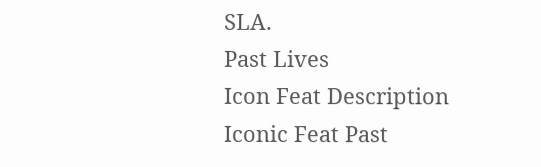SLA.
Past Lives
Icon Feat Description
Iconic Feat Past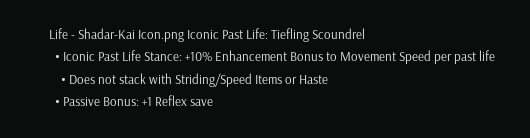Life - Shadar-Kai Icon.png Iconic Past Life: Tiefling Scoundrel
  • Iconic Past Life Stance: +10% Enhancement Bonus to Movement Speed per past life
    • Does not stack with Striding/Speed Items or Haste
  • Passive Bonus: +1 Reflex save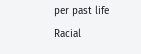per past life
Racial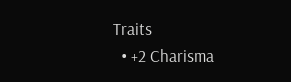Traits
  • +2 Charisma